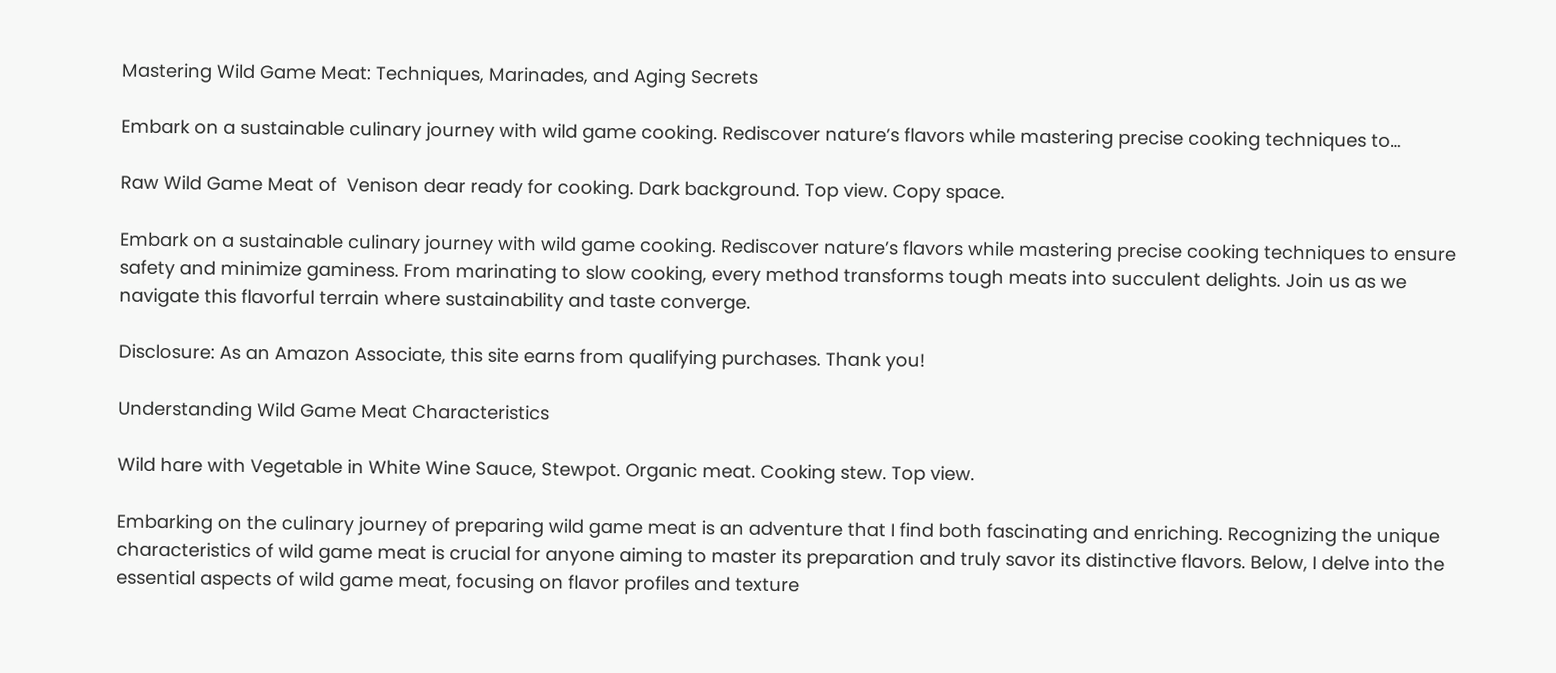Mastering Wild Game Meat: Techniques, Marinades, and Aging Secrets

Embark on a sustainable culinary journey with wild game cooking. Rediscover nature’s flavors while mastering precise cooking techniques to…

Raw Wild Game Meat of  Venison dear ready for cooking. Dark background. Top view. Copy space.

Embark on a sustainable culinary journey with wild game cooking. Rediscover nature’s flavors while mastering precise cooking techniques to ensure safety and minimize gaminess. From marinating to slow cooking, every method transforms tough meats into succulent delights. Join us as we navigate this flavorful terrain where sustainability and taste converge.

Disclosure: As an Amazon Associate, this site earns from qualifying purchases. Thank you!

Understanding Wild Game Meat Characteristics

Wild hare with Vegetable in White Wine Sauce, Stewpot. Organic meat. Cooking stew. Top view.

Embarking on the culinary journey of preparing wild game meat is an adventure that I find both fascinating and enriching. Recognizing the unique characteristics of wild game meat is crucial for anyone aiming to master its preparation and truly savor its distinctive flavors. Below, I delve into the essential aspects of wild game meat, focusing on flavor profiles and texture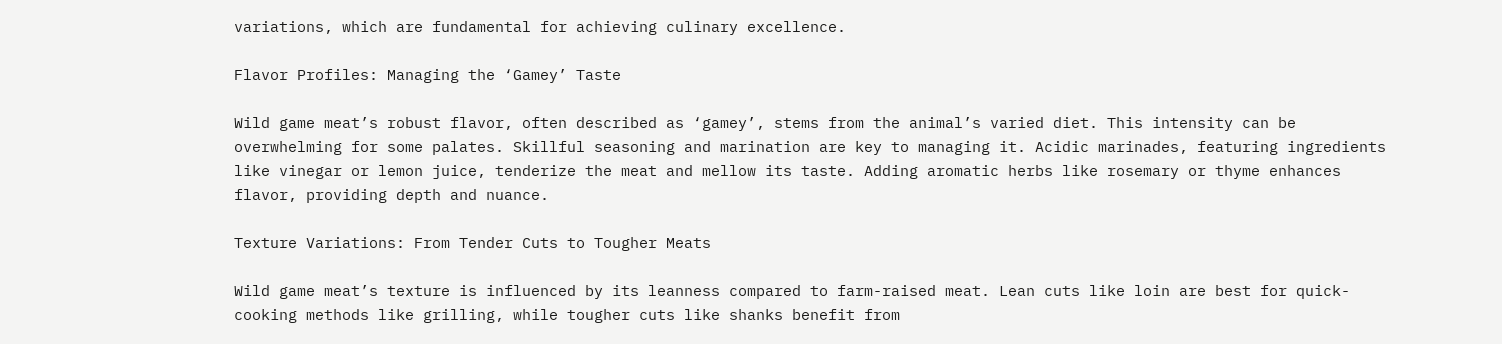variations, which are fundamental for achieving culinary excellence.

Flavor Profiles: Managing the ‘Gamey’ Taste

Wild game meat’s robust flavor, often described as ‘gamey’, stems from the animal’s varied diet. This intensity can be overwhelming for some palates. Skillful seasoning and marination are key to managing it. Acidic marinades, featuring ingredients like vinegar or lemon juice, tenderize the meat and mellow its taste. Adding aromatic herbs like rosemary or thyme enhances flavor, providing depth and nuance.

Texture Variations: From Tender Cuts to Tougher Meats

Wild game meat’s texture is influenced by its leanness compared to farm-raised meat. Lean cuts like loin are best for quick-cooking methods like grilling, while tougher cuts like shanks benefit from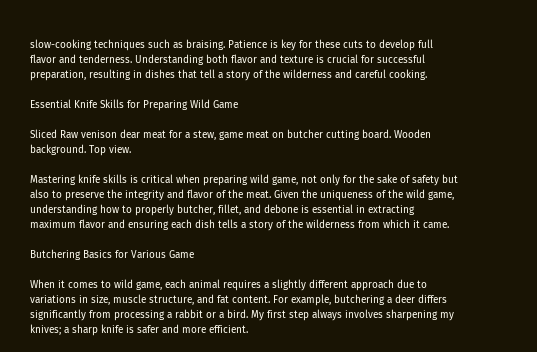slow-cooking techniques such as braising. Patience is key for these cuts to develop full flavor and tenderness. Understanding both flavor and texture is crucial for successful preparation, resulting in dishes that tell a story of the wilderness and careful cooking.

Essential Knife Skills for Preparing Wild Game

Sliced Raw venison dear meat for a stew, game meat on butcher cutting board. Wooden background. Top view.

Mastering knife skills is critical when preparing wild game, not only for the sake of safety but also to preserve the integrity and flavor of the meat. Given the uniqueness of the wild game, understanding how to properly butcher, fillet, and debone is essential in extracting maximum flavor and ensuring each dish tells a story of the wilderness from which it came.

Butchering Basics for Various Game

When it comes to wild game, each animal requires a slightly different approach due to variations in size, muscle structure, and fat content. For example, butchering a deer differs significantly from processing a rabbit or a bird. My first step always involves sharpening my knives; a sharp knife is safer and more efficient.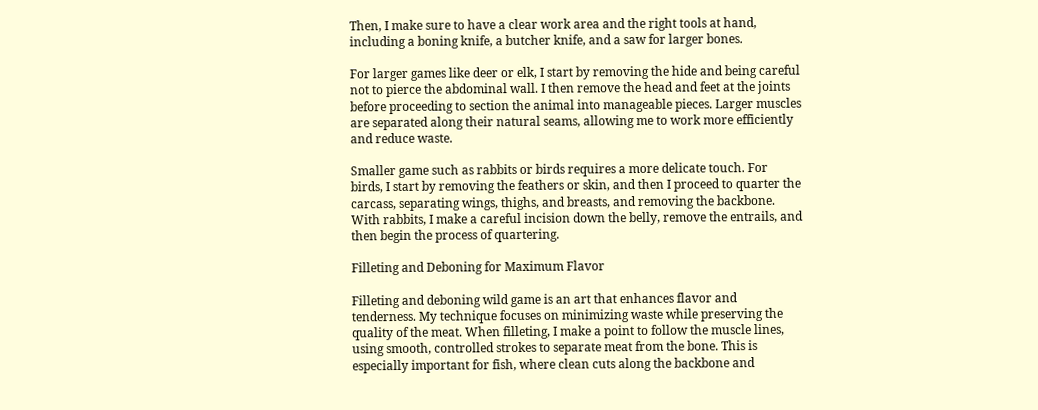Then, I make sure to have a clear work area and the right tools at hand, including a boning knife, a butcher knife, and a saw for larger bones.

For larger games like deer or elk, I start by removing the hide and being careful not to pierce the abdominal wall. I then remove the head and feet at the joints before proceeding to section the animal into manageable pieces. Larger muscles are separated along their natural seams, allowing me to work more efficiently and reduce waste.

Smaller game such as rabbits or birds requires a more delicate touch. For birds, I start by removing the feathers or skin, and then I proceed to quarter the carcass, separating wings, thighs, and breasts, and removing the backbone. With rabbits, I make a careful incision down the belly, remove the entrails, and then begin the process of quartering.

Filleting and Deboning for Maximum Flavor

Filleting and deboning wild game is an art that enhances flavor and tenderness. My technique focuses on minimizing waste while preserving the quality of the meat. When filleting, I make a point to follow the muscle lines, using smooth, controlled strokes to separate meat from the bone. This is especially important for fish, where clean cuts along the backbone and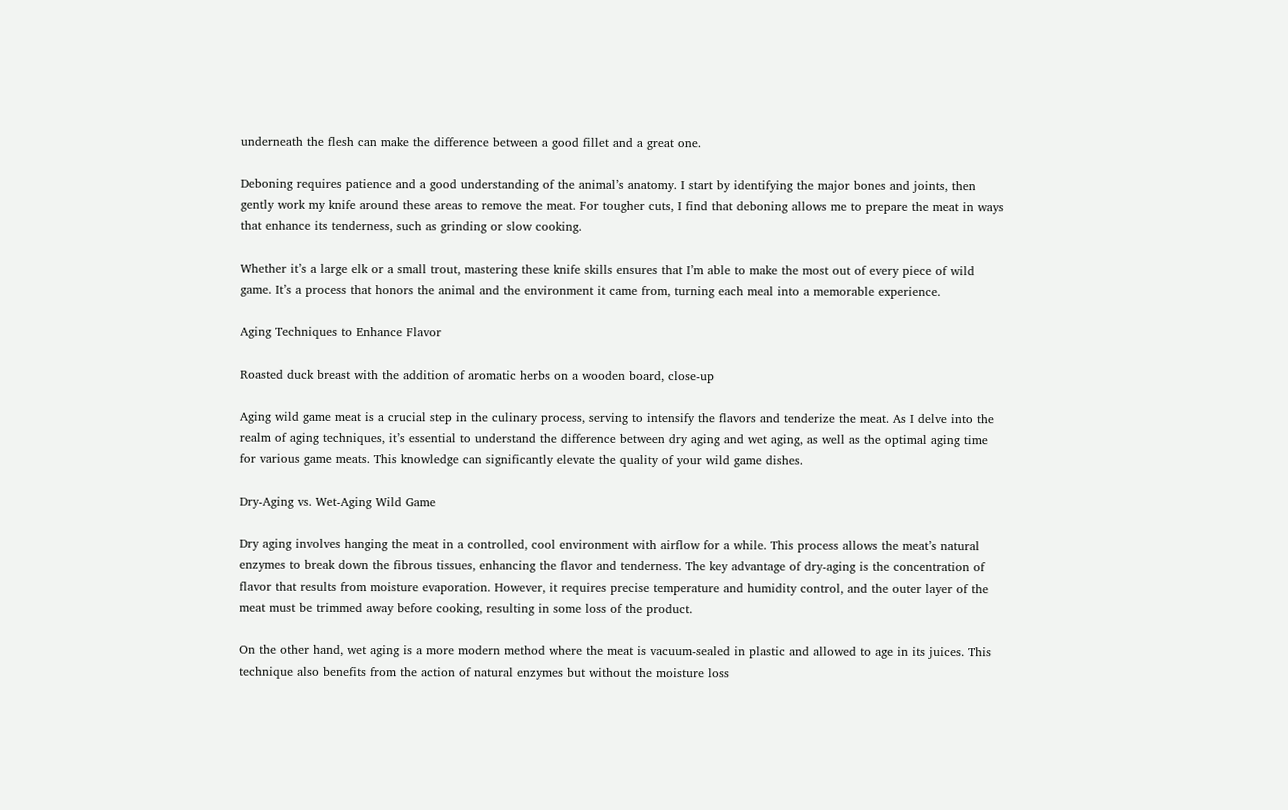underneath the flesh can make the difference between a good fillet and a great one.

Deboning requires patience and a good understanding of the animal’s anatomy. I start by identifying the major bones and joints, then gently work my knife around these areas to remove the meat. For tougher cuts, I find that deboning allows me to prepare the meat in ways that enhance its tenderness, such as grinding or slow cooking.

Whether it’s a large elk or a small trout, mastering these knife skills ensures that I’m able to make the most out of every piece of wild game. It’s a process that honors the animal and the environment it came from, turning each meal into a memorable experience.

Aging Techniques to Enhance Flavor

Roasted duck breast with the addition of aromatic herbs on a wooden board, close-up

Aging wild game meat is a crucial step in the culinary process, serving to intensify the flavors and tenderize the meat. As I delve into the realm of aging techniques, it’s essential to understand the difference between dry aging and wet aging, as well as the optimal aging time for various game meats. This knowledge can significantly elevate the quality of your wild game dishes.

Dry-Aging vs. Wet-Aging Wild Game

Dry aging involves hanging the meat in a controlled, cool environment with airflow for a while. This process allows the meat’s natural enzymes to break down the fibrous tissues, enhancing the flavor and tenderness. The key advantage of dry-aging is the concentration of flavor that results from moisture evaporation. However, it requires precise temperature and humidity control, and the outer layer of the meat must be trimmed away before cooking, resulting in some loss of the product.

On the other hand, wet aging is a more modern method where the meat is vacuum-sealed in plastic and allowed to age in its juices. This technique also benefits from the action of natural enzymes but without the moisture loss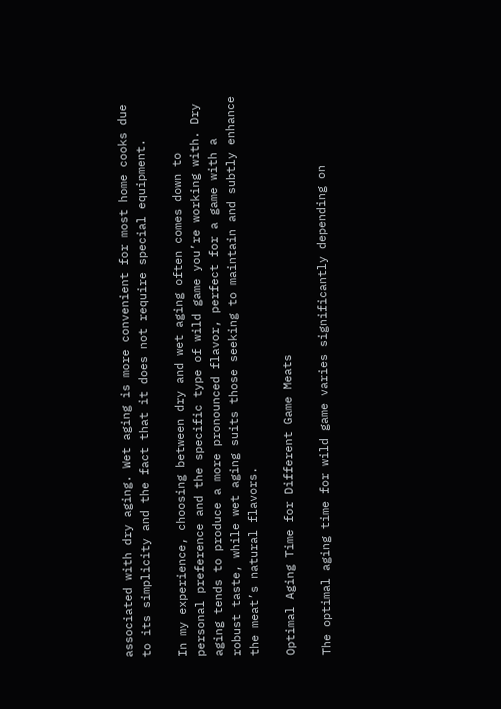associated with dry aging. Wet aging is more convenient for most home cooks due to its simplicity and the fact that it does not require special equipment.

In my experience, choosing between dry and wet aging often comes down to personal preference and the specific type of wild game you’re working with. Dry aging tends to produce a more pronounced flavor, perfect for a game with a robust taste, while wet aging suits those seeking to maintain and subtly enhance the meat’s natural flavors.

Optimal Aging Time for Different Game Meats

The optimal aging time for wild game varies significantly depending on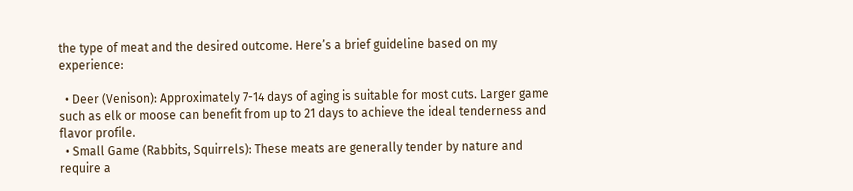the type of meat and the desired outcome. Here’s a brief guideline based on my experience:

  • Deer (Venison): Approximately 7-14 days of aging is suitable for most cuts. Larger game such as elk or moose can benefit from up to 21 days to achieve the ideal tenderness and flavor profile.
  • Small Game (Rabbits, Squirrels): These meats are generally tender by nature and require a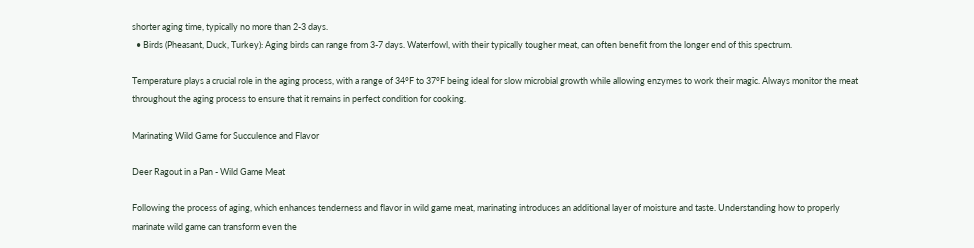shorter aging time, typically no more than 2-3 days.
  • Birds (Pheasant, Duck, Turkey): Aging birds can range from 3-7 days. Waterfowl, with their typically tougher meat, can often benefit from the longer end of this spectrum.

Temperature plays a crucial role in the aging process, with a range of 34°F to 37°F being ideal for slow microbial growth while allowing enzymes to work their magic. Always monitor the meat throughout the aging process to ensure that it remains in perfect condition for cooking.

Marinating Wild Game for Succulence and Flavor

Deer Ragout in a Pan - Wild Game Meat

Following the process of aging, which enhances tenderness and flavor in wild game meat, marinating introduces an additional layer of moisture and taste. Understanding how to properly marinate wild game can transform even the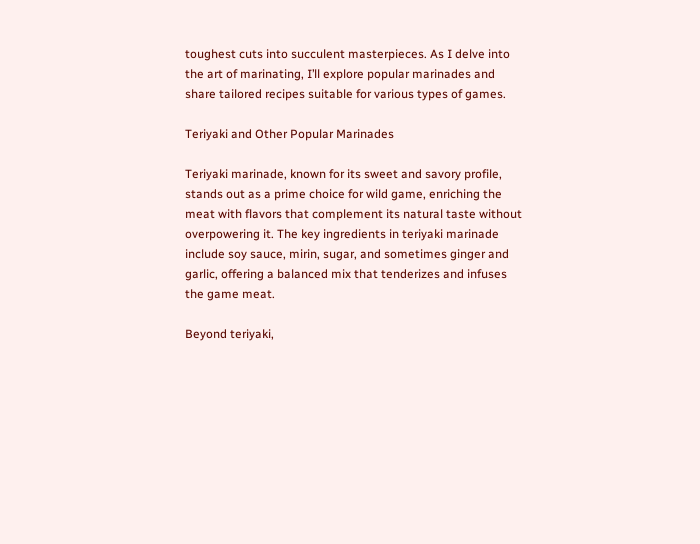toughest cuts into succulent masterpieces. As I delve into the art of marinating, I’ll explore popular marinades and share tailored recipes suitable for various types of games.

Teriyaki and Other Popular Marinades

Teriyaki marinade, known for its sweet and savory profile, stands out as a prime choice for wild game, enriching the meat with flavors that complement its natural taste without overpowering it. The key ingredients in teriyaki marinade include soy sauce, mirin, sugar, and sometimes ginger and garlic, offering a balanced mix that tenderizes and infuses the game meat.

Beyond teriyaki,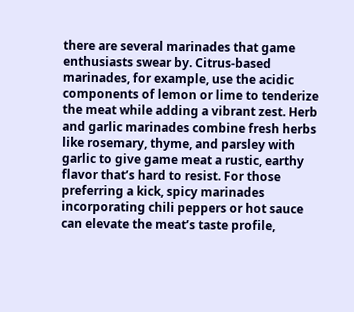there are several marinades that game enthusiasts swear by. Citrus-based marinades, for example, use the acidic components of lemon or lime to tenderize the meat while adding a vibrant zest. Herb and garlic marinades combine fresh herbs like rosemary, thyme, and parsley with garlic to give game meat a rustic, earthy flavor that’s hard to resist. For those preferring a kick, spicy marinades incorporating chili peppers or hot sauce can elevate the meat’s taste profile,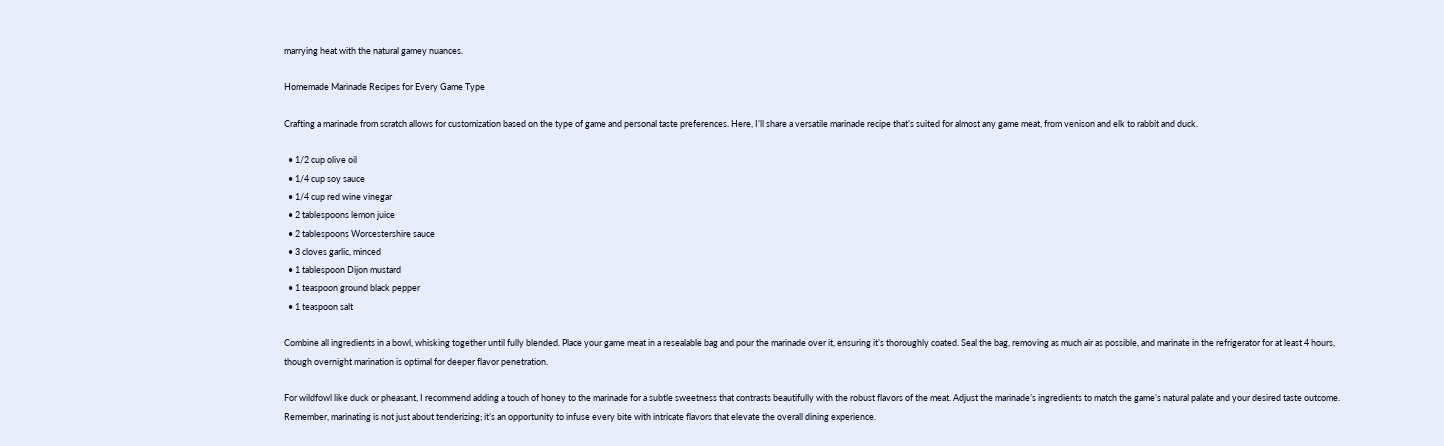marrying heat with the natural gamey nuances.

Homemade Marinade Recipes for Every Game Type

Crafting a marinade from scratch allows for customization based on the type of game and personal taste preferences. Here, I’ll share a versatile marinade recipe that’s suited for almost any game meat, from venison and elk to rabbit and duck.

  • 1/2 cup olive oil
  • 1/4 cup soy sauce
  • 1/4 cup red wine vinegar
  • 2 tablespoons lemon juice
  • 2 tablespoons Worcestershire sauce
  • 3 cloves garlic, minced
  • 1 tablespoon Dijon mustard
  • 1 teaspoon ground black pepper
  • 1 teaspoon salt

Combine all ingredients in a bowl, whisking together until fully blended. Place your game meat in a resealable bag and pour the marinade over it, ensuring it’s thoroughly coated. Seal the bag, removing as much air as possible, and marinate in the refrigerator for at least 4 hours, though overnight marination is optimal for deeper flavor penetration.

For wildfowl like duck or pheasant, I recommend adding a touch of honey to the marinade for a subtle sweetness that contrasts beautifully with the robust flavors of the meat. Adjust the marinade’s ingredients to match the game’s natural palate and your desired taste outcome. Remember, marinating is not just about tenderizing; it’s an opportunity to infuse every bite with intricate flavors that elevate the overall dining experience.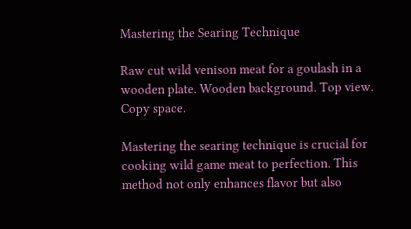Mastering the Searing Technique

Raw cut wild venison meat for a goulash in a wooden plate. Wooden background. Top view. Copy space.

Mastering the searing technique is crucial for cooking wild game meat to perfection. This method not only enhances flavor but also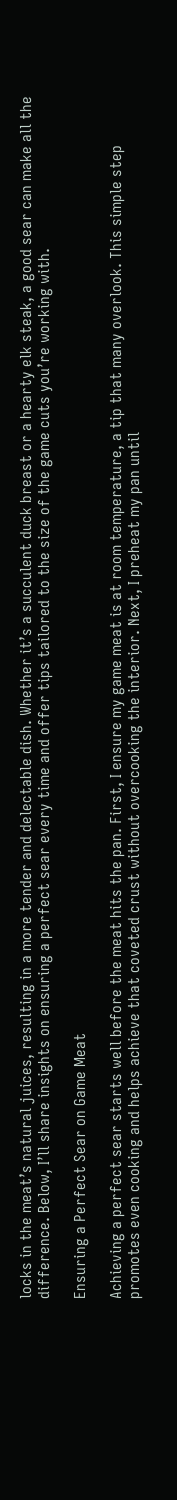locks in the meat’s natural juices, resulting in a more tender and delectable dish. Whether it’s a succulent duck breast or a hearty elk steak, a good sear can make all the difference. Below, I’ll share insights on ensuring a perfect sear every time and offer tips tailored to the size of the game cuts you’re working with.

Ensuring a Perfect Sear on Game Meat

Achieving a perfect sear starts well before the meat hits the pan. First, I ensure my game meat is at room temperature, a tip that many overlook. This simple step promotes even cooking and helps achieve that coveted crust without overcooking the interior. Next, I preheat my pan until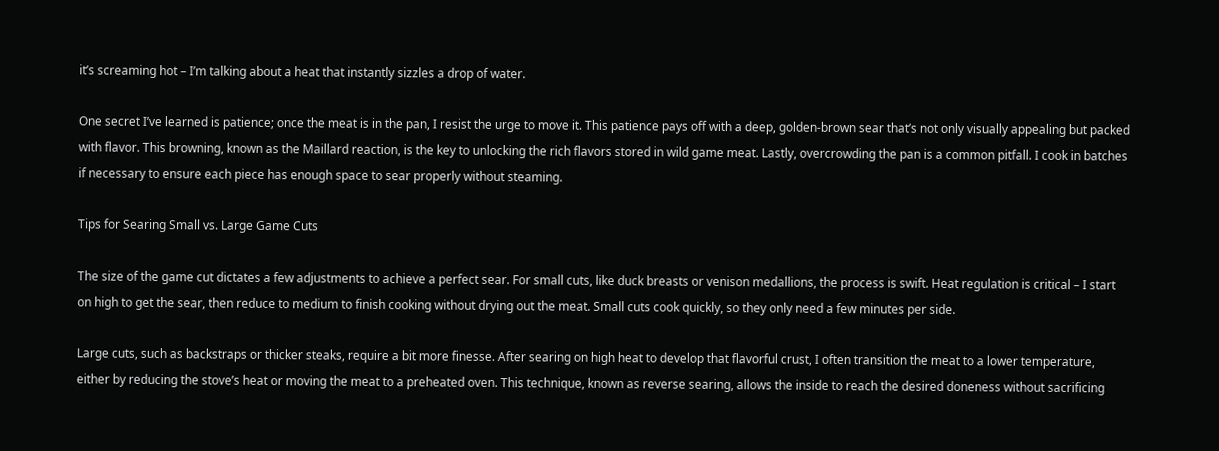it’s screaming hot – I’m talking about a heat that instantly sizzles a drop of water.

One secret I’ve learned is patience; once the meat is in the pan, I resist the urge to move it. This patience pays off with a deep, golden-brown sear that’s not only visually appealing but packed with flavor. This browning, known as the Maillard reaction, is the key to unlocking the rich flavors stored in wild game meat. Lastly, overcrowding the pan is a common pitfall. I cook in batches if necessary to ensure each piece has enough space to sear properly without steaming.

Tips for Searing Small vs. Large Game Cuts

The size of the game cut dictates a few adjustments to achieve a perfect sear. For small cuts, like duck breasts or venison medallions, the process is swift. Heat regulation is critical – I start on high to get the sear, then reduce to medium to finish cooking without drying out the meat. Small cuts cook quickly, so they only need a few minutes per side.

Large cuts, such as backstraps or thicker steaks, require a bit more finesse. After searing on high heat to develop that flavorful crust, I often transition the meat to a lower temperature, either by reducing the stove’s heat or moving the meat to a preheated oven. This technique, known as reverse searing, allows the inside to reach the desired doneness without sacrificing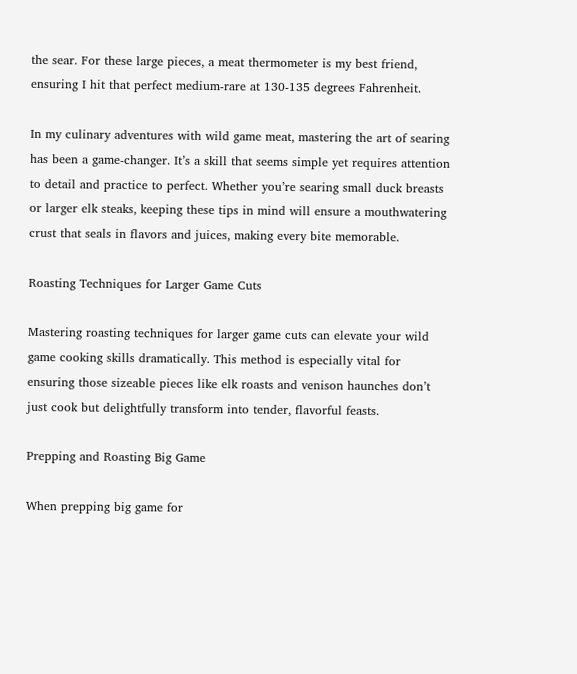the sear. For these large pieces, a meat thermometer is my best friend, ensuring I hit that perfect medium-rare at 130-135 degrees Fahrenheit.

In my culinary adventures with wild game meat, mastering the art of searing has been a game-changer. It’s a skill that seems simple yet requires attention to detail and practice to perfect. Whether you’re searing small duck breasts or larger elk steaks, keeping these tips in mind will ensure a mouthwatering crust that seals in flavors and juices, making every bite memorable.

Roasting Techniques for Larger Game Cuts

Mastering roasting techniques for larger game cuts can elevate your wild game cooking skills dramatically. This method is especially vital for ensuring those sizeable pieces like elk roasts and venison haunches don’t just cook but delightfully transform into tender, flavorful feasts.

Prepping and Roasting Big Game

When prepping big game for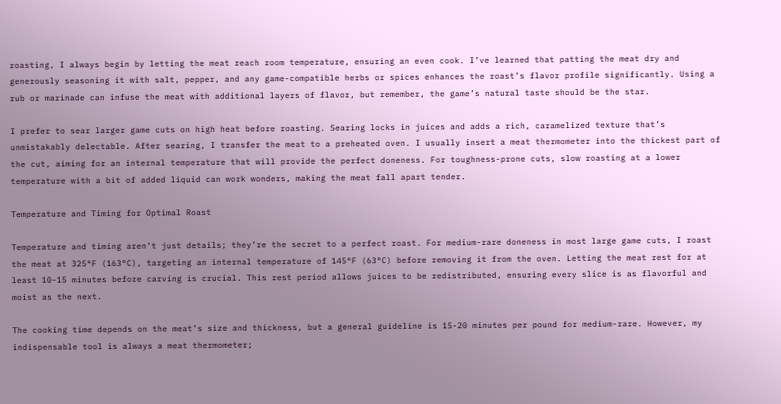roasting, I always begin by letting the meat reach room temperature, ensuring an even cook. I’ve learned that patting the meat dry and generously seasoning it with salt, pepper, and any game-compatible herbs or spices enhances the roast’s flavor profile significantly. Using a rub or marinade can infuse the meat with additional layers of flavor, but remember, the game’s natural taste should be the star.

I prefer to sear larger game cuts on high heat before roasting. Searing locks in juices and adds a rich, caramelized texture that’s unmistakably delectable. After searing, I transfer the meat to a preheated oven. I usually insert a meat thermometer into the thickest part of the cut, aiming for an internal temperature that will provide the perfect doneness. For toughness-prone cuts, slow roasting at a lower temperature with a bit of added liquid can work wonders, making the meat fall apart tender.

Temperature and Timing for Optimal Roast

Temperature and timing aren’t just details; they’re the secret to a perfect roast. For medium-rare doneness in most large game cuts, I roast the meat at 325°F (163°C), targeting an internal temperature of 145°F (63°C) before removing it from the oven. Letting the meat rest for at least 10-15 minutes before carving is crucial. This rest period allows juices to be redistributed, ensuring every slice is as flavorful and moist as the next.

The cooking time depends on the meat’s size and thickness, but a general guideline is 15-20 minutes per pound for medium-rare. However, my indispensable tool is always a meat thermometer;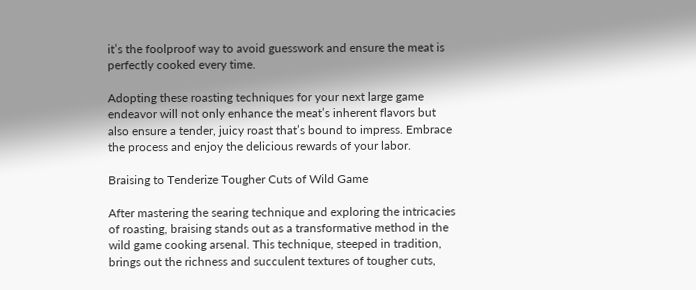it’s the foolproof way to avoid guesswork and ensure the meat is perfectly cooked every time.

Adopting these roasting techniques for your next large game endeavor will not only enhance the meat’s inherent flavors but also ensure a tender, juicy roast that’s bound to impress. Embrace the process and enjoy the delicious rewards of your labor.

Braising to Tenderize Tougher Cuts of Wild Game

After mastering the searing technique and exploring the intricacies of roasting, braising stands out as a transformative method in the wild game cooking arsenal. This technique, steeped in tradition, brings out the richness and succulent textures of tougher cuts,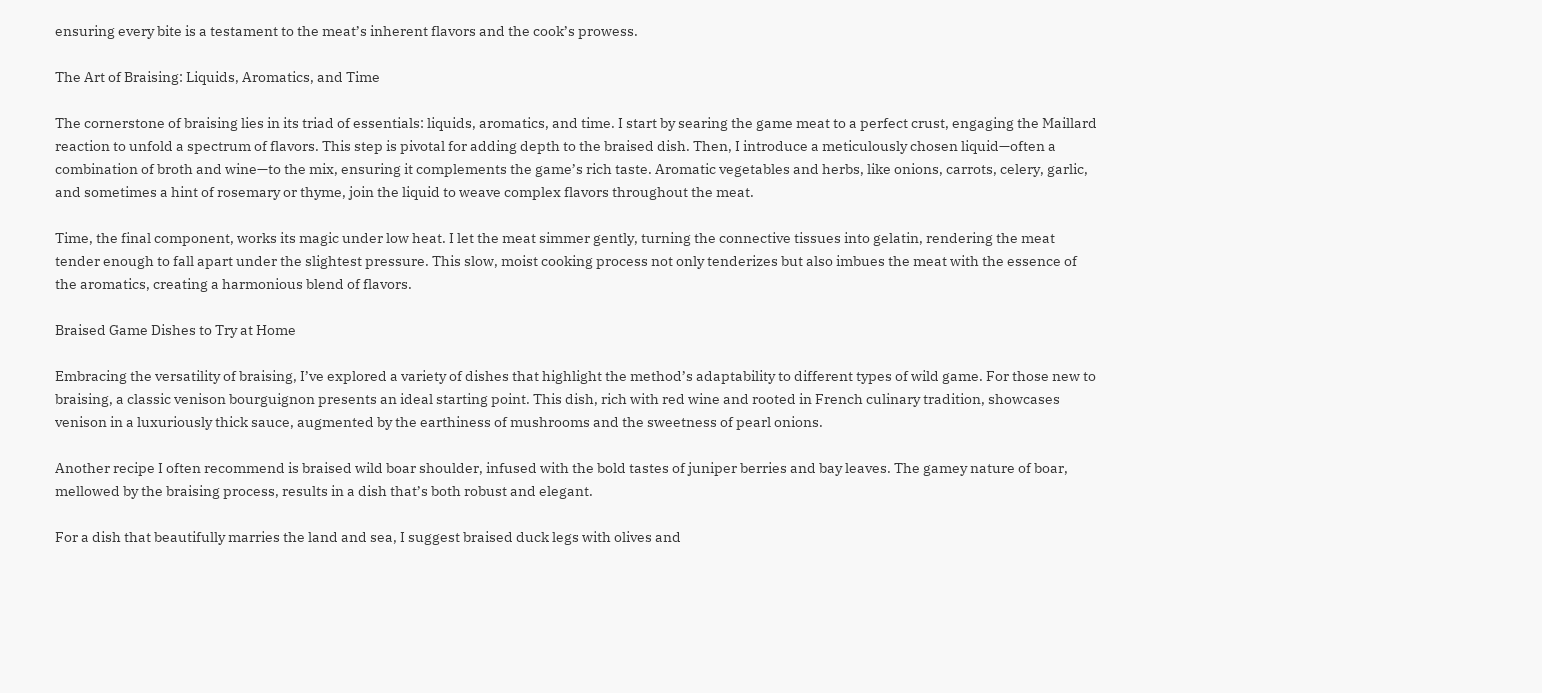ensuring every bite is a testament to the meat’s inherent flavors and the cook’s prowess.

The Art of Braising: Liquids, Aromatics, and Time

The cornerstone of braising lies in its triad of essentials: liquids, aromatics, and time. I start by searing the game meat to a perfect crust, engaging the Maillard reaction to unfold a spectrum of flavors. This step is pivotal for adding depth to the braised dish. Then, I introduce a meticulously chosen liquid—often a combination of broth and wine—to the mix, ensuring it complements the game’s rich taste. Aromatic vegetables and herbs, like onions, carrots, celery, garlic, and sometimes a hint of rosemary or thyme, join the liquid to weave complex flavors throughout the meat.

Time, the final component, works its magic under low heat. I let the meat simmer gently, turning the connective tissues into gelatin, rendering the meat tender enough to fall apart under the slightest pressure. This slow, moist cooking process not only tenderizes but also imbues the meat with the essence of the aromatics, creating a harmonious blend of flavors.

Braised Game Dishes to Try at Home

Embracing the versatility of braising, I’ve explored a variety of dishes that highlight the method’s adaptability to different types of wild game. For those new to braising, a classic venison bourguignon presents an ideal starting point. This dish, rich with red wine and rooted in French culinary tradition, showcases venison in a luxuriously thick sauce, augmented by the earthiness of mushrooms and the sweetness of pearl onions.

Another recipe I often recommend is braised wild boar shoulder, infused with the bold tastes of juniper berries and bay leaves. The gamey nature of boar, mellowed by the braising process, results in a dish that’s both robust and elegant.

For a dish that beautifully marries the land and sea, I suggest braised duck legs with olives and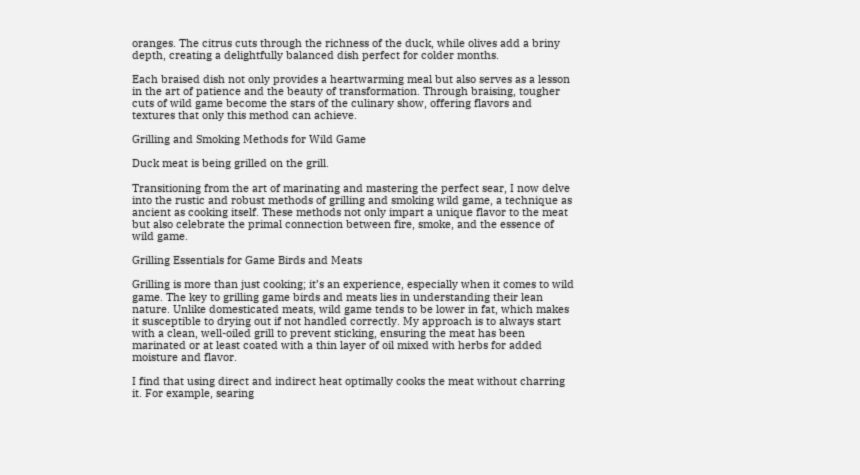oranges. The citrus cuts through the richness of the duck, while olives add a briny depth, creating a delightfully balanced dish perfect for colder months.

Each braised dish not only provides a heartwarming meal but also serves as a lesson in the art of patience and the beauty of transformation. Through braising, tougher cuts of wild game become the stars of the culinary show, offering flavors and textures that only this method can achieve.

Grilling and Smoking Methods for Wild Game

Duck meat is being grilled on the grill.

Transitioning from the art of marinating and mastering the perfect sear, I now delve into the rustic and robust methods of grilling and smoking wild game, a technique as ancient as cooking itself. These methods not only impart a unique flavor to the meat but also celebrate the primal connection between fire, smoke, and the essence of wild game.

Grilling Essentials for Game Birds and Meats

Grilling is more than just cooking; it’s an experience, especially when it comes to wild game. The key to grilling game birds and meats lies in understanding their lean nature. Unlike domesticated meats, wild game tends to be lower in fat, which makes it susceptible to drying out if not handled correctly. My approach is to always start with a clean, well-oiled grill to prevent sticking, ensuring the meat has been marinated or at least coated with a thin layer of oil mixed with herbs for added moisture and flavor.

I find that using direct and indirect heat optimally cooks the meat without charring it. For example, searing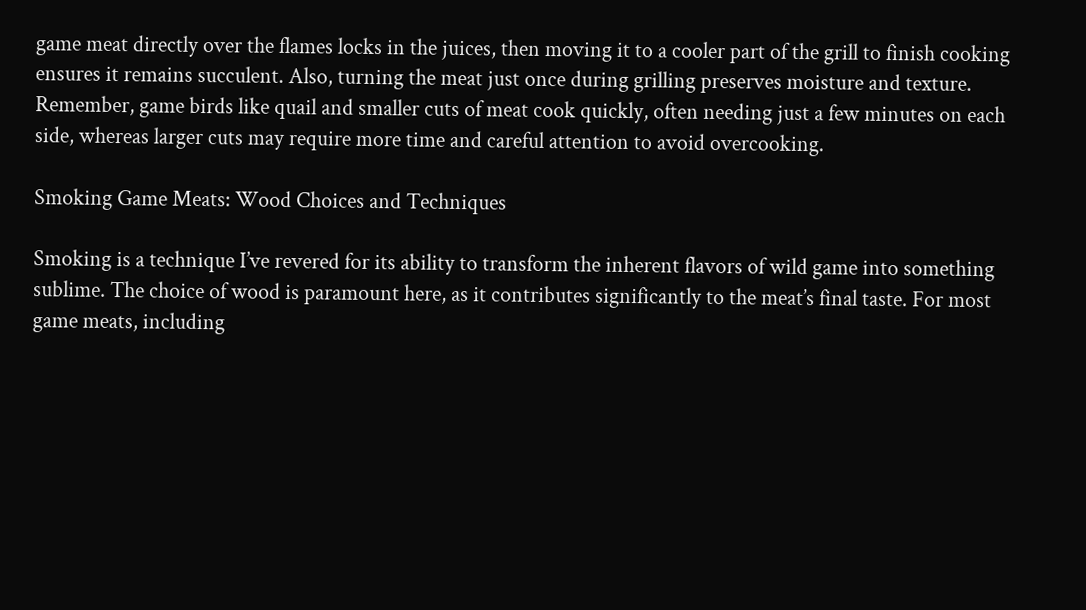game meat directly over the flames locks in the juices, then moving it to a cooler part of the grill to finish cooking ensures it remains succulent. Also, turning the meat just once during grilling preserves moisture and texture. Remember, game birds like quail and smaller cuts of meat cook quickly, often needing just a few minutes on each side, whereas larger cuts may require more time and careful attention to avoid overcooking.

Smoking Game Meats: Wood Choices and Techniques

Smoking is a technique I’ve revered for its ability to transform the inherent flavors of wild game into something sublime. The choice of wood is paramount here, as it contributes significantly to the meat’s final taste. For most game meats, including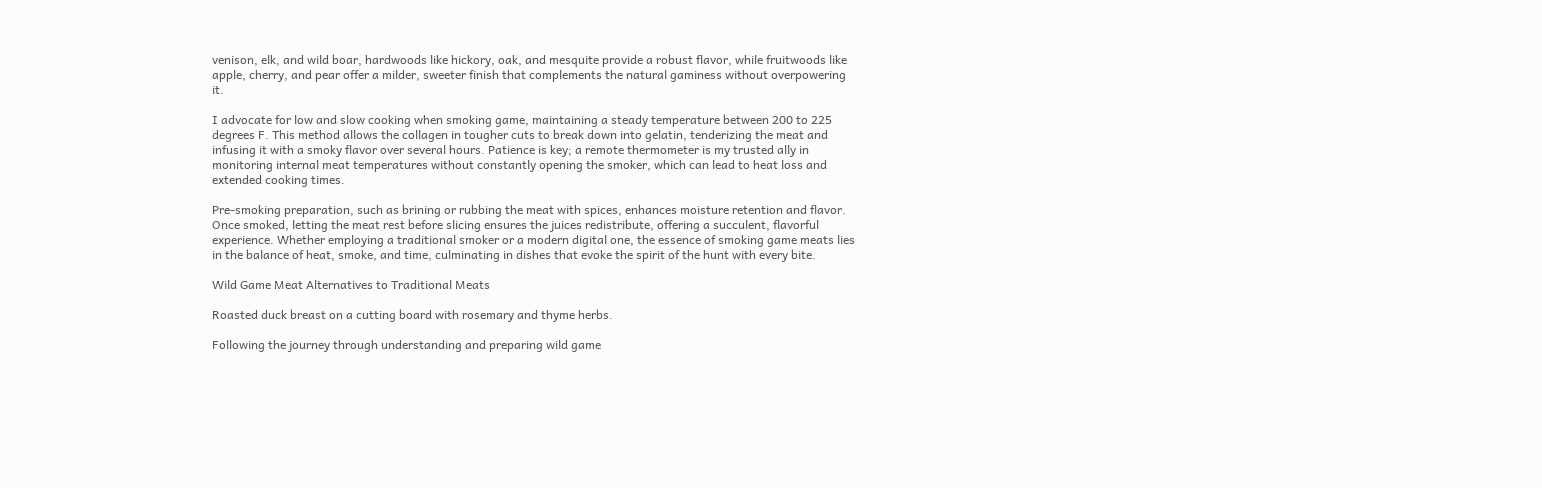venison, elk, and wild boar, hardwoods like hickory, oak, and mesquite provide a robust flavor, while fruitwoods like apple, cherry, and pear offer a milder, sweeter finish that complements the natural gaminess without overpowering it.

I advocate for low and slow cooking when smoking game, maintaining a steady temperature between 200 to 225 degrees F. This method allows the collagen in tougher cuts to break down into gelatin, tenderizing the meat and infusing it with a smoky flavor over several hours. Patience is key; a remote thermometer is my trusted ally in monitoring internal meat temperatures without constantly opening the smoker, which can lead to heat loss and extended cooking times.

Pre-smoking preparation, such as brining or rubbing the meat with spices, enhances moisture retention and flavor. Once smoked, letting the meat rest before slicing ensures the juices redistribute, offering a succulent, flavorful experience. Whether employing a traditional smoker or a modern digital one, the essence of smoking game meats lies in the balance of heat, smoke, and time, culminating in dishes that evoke the spirit of the hunt with every bite.

Wild Game Meat Alternatives to Traditional Meats

Roasted duck breast on a cutting board with rosemary and thyme herbs.

Following the journey through understanding and preparing wild game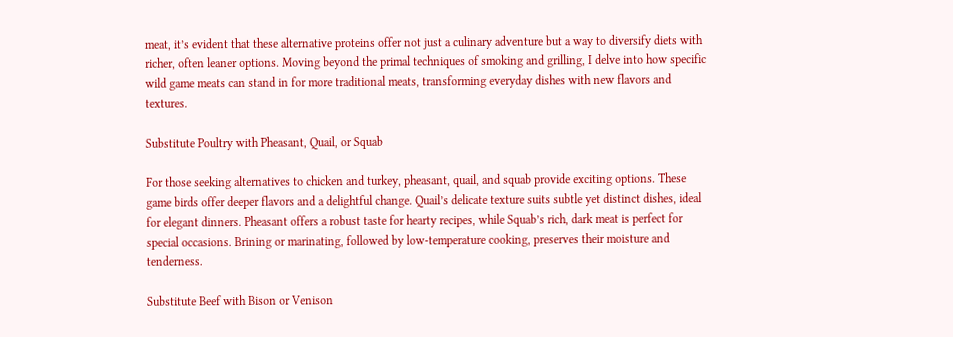meat, it’s evident that these alternative proteins offer not just a culinary adventure but a way to diversify diets with richer, often leaner options. Moving beyond the primal techniques of smoking and grilling, I delve into how specific wild game meats can stand in for more traditional meats, transforming everyday dishes with new flavors and textures.

Substitute Poultry with Pheasant, Quail, or Squab

For those seeking alternatives to chicken and turkey, pheasant, quail, and squab provide exciting options. These game birds offer deeper flavors and a delightful change. Quail’s delicate texture suits subtle yet distinct dishes, ideal for elegant dinners. Pheasant offers a robust taste for hearty recipes, while Squab’s rich, dark meat is perfect for special occasions. Brining or marinating, followed by low-temperature cooking, preserves their moisture and tenderness.

Substitute Beef with Bison or Venison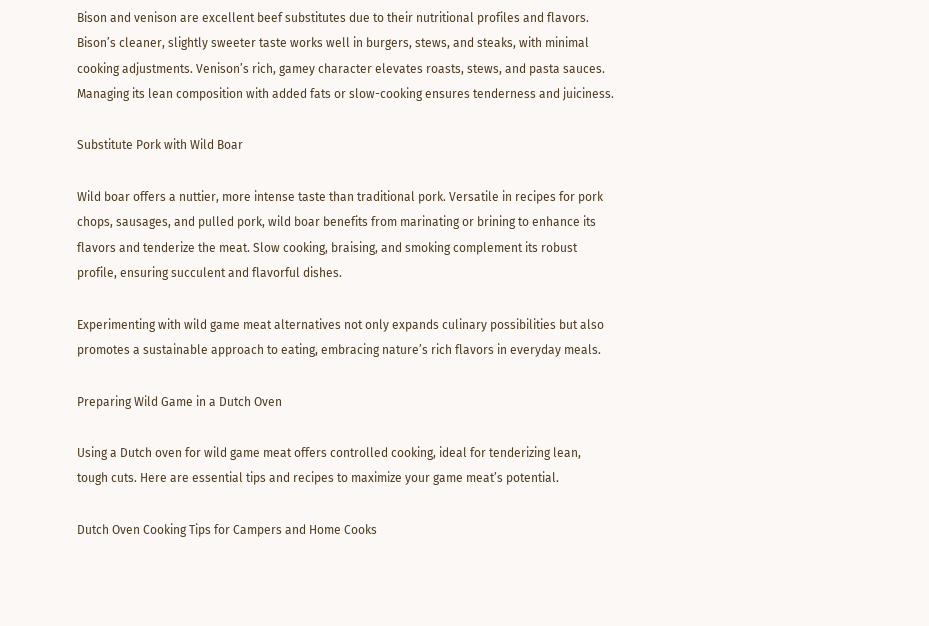Bison and venison are excellent beef substitutes due to their nutritional profiles and flavors. Bison’s cleaner, slightly sweeter taste works well in burgers, stews, and steaks, with minimal cooking adjustments. Venison’s rich, gamey character elevates roasts, stews, and pasta sauces. Managing its lean composition with added fats or slow-cooking ensures tenderness and juiciness.

Substitute Pork with Wild Boar

Wild boar offers a nuttier, more intense taste than traditional pork. Versatile in recipes for pork chops, sausages, and pulled pork, wild boar benefits from marinating or brining to enhance its flavors and tenderize the meat. Slow cooking, braising, and smoking complement its robust profile, ensuring succulent and flavorful dishes.

Experimenting with wild game meat alternatives not only expands culinary possibilities but also promotes a sustainable approach to eating, embracing nature’s rich flavors in everyday meals.

Preparing Wild Game in a Dutch Oven

Using a Dutch oven for wild game meat offers controlled cooking, ideal for tenderizing lean, tough cuts. Here are essential tips and recipes to maximize your game meat’s potential.

Dutch Oven Cooking Tips for Campers and Home Cooks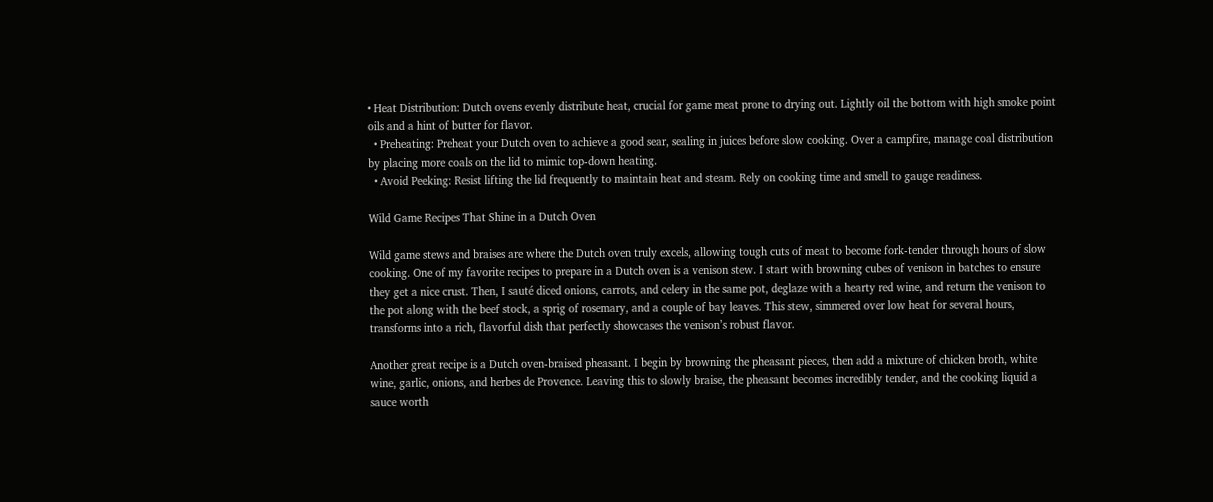• Heat Distribution: Dutch ovens evenly distribute heat, crucial for game meat prone to drying out. Lightly oil the bottom with high smoke point oils and a hint of butter for flavor.
  • Preheating: Preheat your Dutch oven to achieve a good sear, sealing in juices before slow cooking. Over a campfire, manage coal distribution by placing more coals on the lid to mimic top-down heating.
  • Avoid Peeking: Resist lifting the lid frequently to maintain heat and steam. Rely on cooking time and smell to gauge readiness.

Wild Game Recipes That Shine in a Dutch Oven

Wild game stews and braises are where the Dutch oven truly excels, allowing tough cuts of meat to become fork-tender through hours of slow cooking. One of my favorite recipes to prepare in a Dutch oven is a venison stew. I start with browning cubes of venison in batches to ensure they get a nice crust. Then, I sauté diced onions, carrots, and celery in the same pot, deglaze with a hearty red wine, and return the venison to the pot along with the beef stock, a sprig of rosemary, and a couple of bay leaves. This stew, simmered over low heat for several hours, transforms into a rich, flavorful dish that perfectly showcases the venison’s robust flavor.

Another great recipe is a Dutch oven-braised pheasant. I begin by browning the pheasant pieces, then add a mixture of chicken broth, white wine, garlic, onions, and herbes de Provence. Leaving this to slowly braise, the pheasant becomes incredibly tender, and the cooking liquid a sauce worth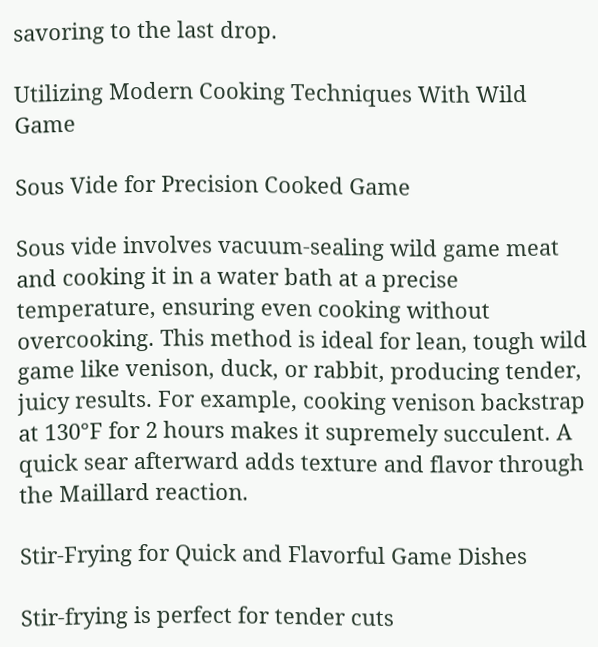savoring to the last drop.

Utilizing Modern Cooking Techniques With Wild Game

Sous Vide for Precision Cooked Game

Sous vide involves vacuum-sealing wild game meat and cooking it in a water bath at a precise temperature, ensuring even cooking without overcooking. This method is ideal for lean, tough wild game like venison, duck, or rabbit, producing tender, juicy results. For example, cooking venison backstrap at 130°F for 2 hours makes it supremely succulent. A quick sear afterward adds texture and flavor through the Maillard reaction.

Stir-Frying for Quick and Flavorful Game Dishes

Stir-frying is perfect for tender cuts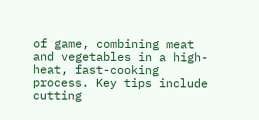of game, combining meat and vegetables in a high-heat, fast-cooking process. Key tips include cutting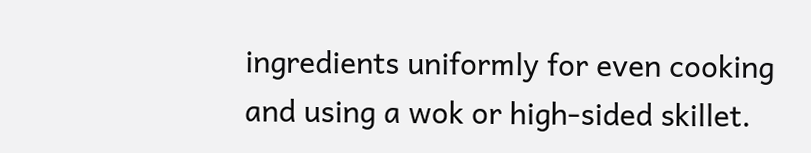ingredients uniformly for even cooking and using a wok or high-sided skillet.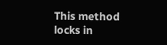This method locks in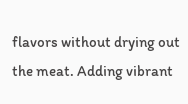flavors without drying out the meat. Adding vibrant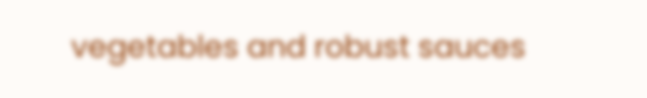vegetables and robust sauces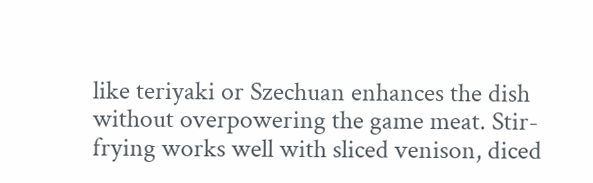like teriyaki or Szechuan enhances the dish without overpowering the game meat. Stir-frying works well with sliced venison, diced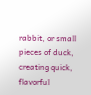rabbit, or small pieces of duck, creating quick, flavorful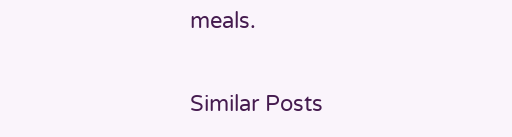meals.

Similar Posts